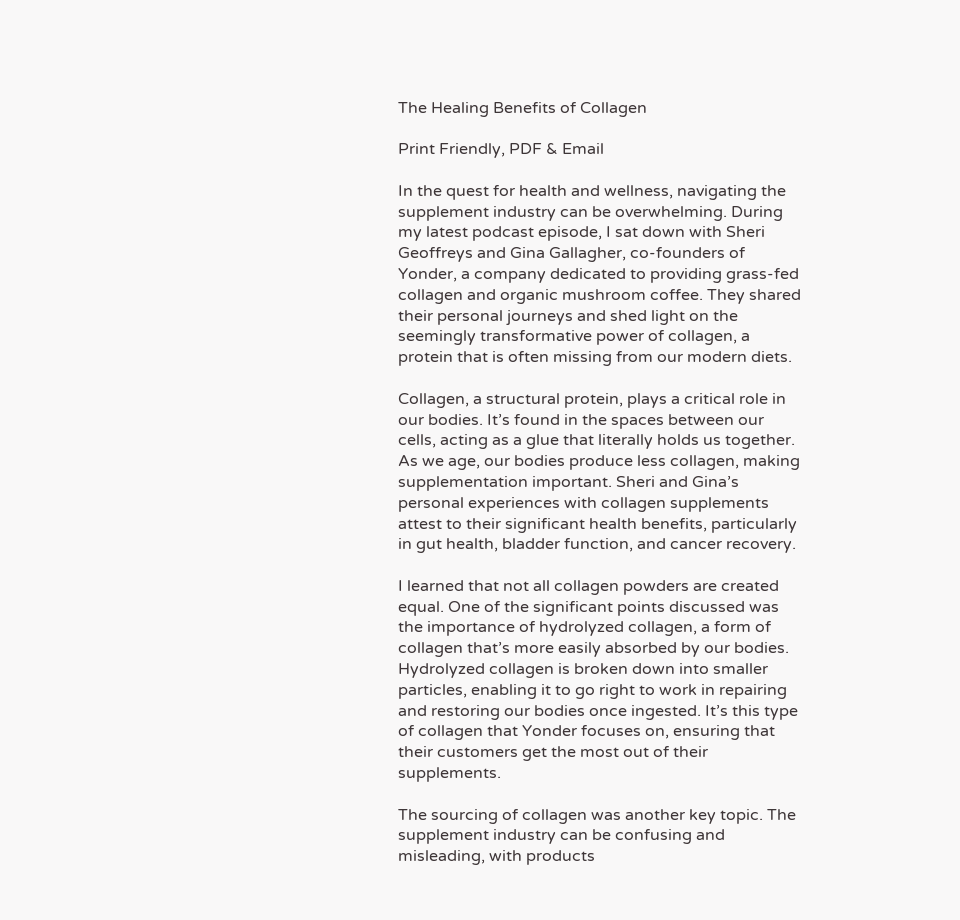The Healing Benefits of Collagen

Print Friendly, PDF & Email

In the quest for health and wellness, navigating the supplement industry can be overwhelming. During my latest podcast episode, I sat down with Sheri Geoffreys and Gina Gallagher, co-founders of Yonder, a company dedicated to providing grass-fed collagen and organic mushroom coffee. They shared their personal journeys and shed light on the seemingly transformative power of collagen, a protein that is often missing from our modern diets.

Collagen, a structural protein, plays a critical role in our bodies. It’s found in the spaces between our cells, acting as a glue that literally holds us together. As we age, our bodies produce less collagen, making supplementation important. Sheri and Gina’s personal experiences with collagen supplements attest to their significant health benefits, particularly in gut health, bladder function, and cancer recovery.

I learned that not all collagen powders are created equal. One of the significant points discussed was the importance of hydrolyzed collagen, a form of collagen that’s more easily absorbed by our bodies. Hydrolyzed collagen is broken down into smaller particles, enabling it to go right to work in repairing and restoring our bodies once ingested. It’s this type of collagen that Yonder focuses on, ensuring that their customers get the most out of their supplements.

The sourcing of collagen was another key topic. The supplement industry can be confusing and misleading, with products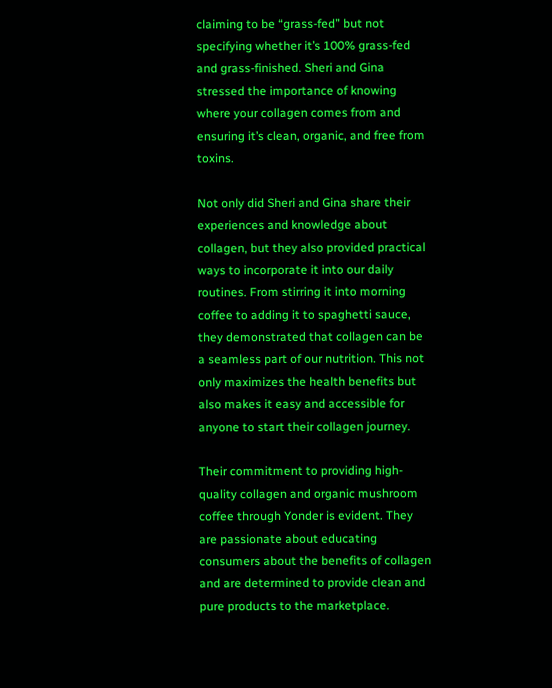claiming to be “grass-fed” but not specifying whether it’s 100% grass-fed and grass-finished. Sheri and Gina stressed the importance of knowing where your collagen comes from and ensuring it’s clean, organic, and free from toxins.

Not only did Sheri and Gina share their experiences and knowledge about collagen, but they also provided practical ways to incorporate it into our daily routines. From stirring it into morning coffee to adding it to spaghetti sauce, they demonstrated that collagen can be a seamless part of our nutrition. This not only maximizes the health benefits but also makes it easy and accessible for anyone to start their collagen journey.

Their commitment to providing high-quality collagen and organic mushroom coffee through Yonder is evident. They are passionate about educating consumers about the benefits of collagen and are determined to provide clean and pure products to the marketplace.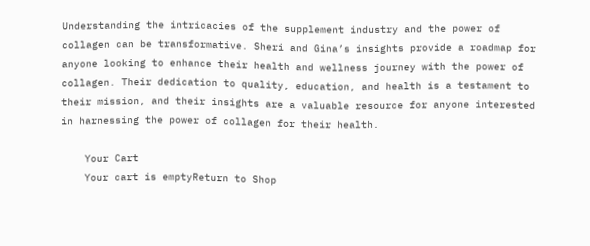Understanding the intricacies of the supplement industry and the power of collagen can be transformative. Sheri and Gina’s insights provide a roadmap for anyone looking to enhance their health and wellness journey with the power of collagen. Their dedication to quality, education, and health is a testament to their mission, and their insights are a valuable resource for anyone interested in harnessing the power of collagen for their health.

    Your Cart
    Your cart is emptyReturn to Shop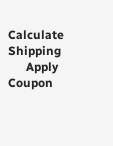Calculate Shipping
      Apply Coupon